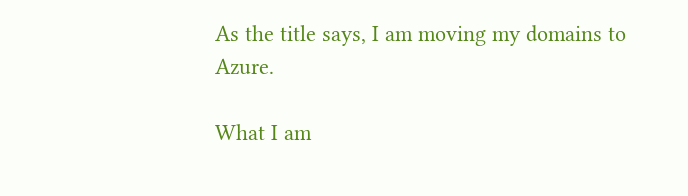As the title says, I am moving my domains to Azure.

What I am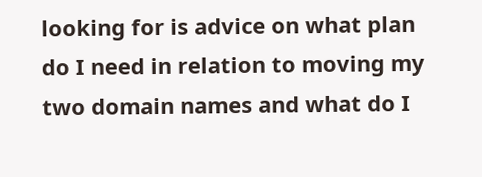looking for is advice on what plan do I need in relation to moving my two domain names and what do I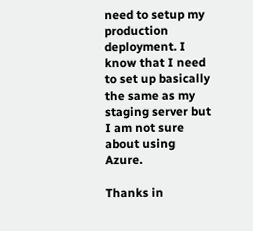need to setup my production deployment. I know that I need to set up basically the same as my staging server but I am not sure about using Azure.

Thanks in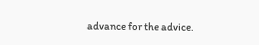advance for the advice.